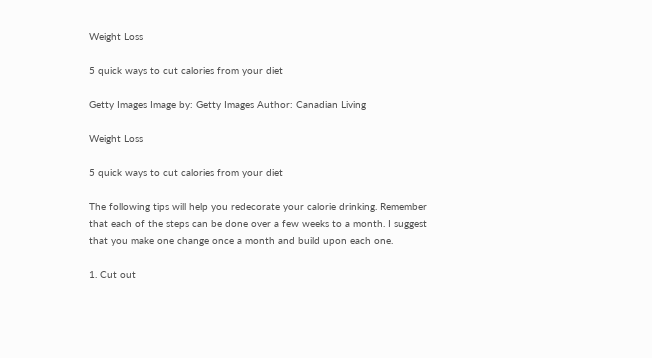Weight Loss

5 quick ways to cut calories from your diet

Getty Images Image by: Getty Images Author: Canadian Living

Weight Loss

5 quick ways to cut calories from your diet

The following tips will help you redecorate your calorie drinking. Remember that each of the steps can be done over a few weeks to a month. I suggest that you make one change once a month and build upon each one.

1. Cut out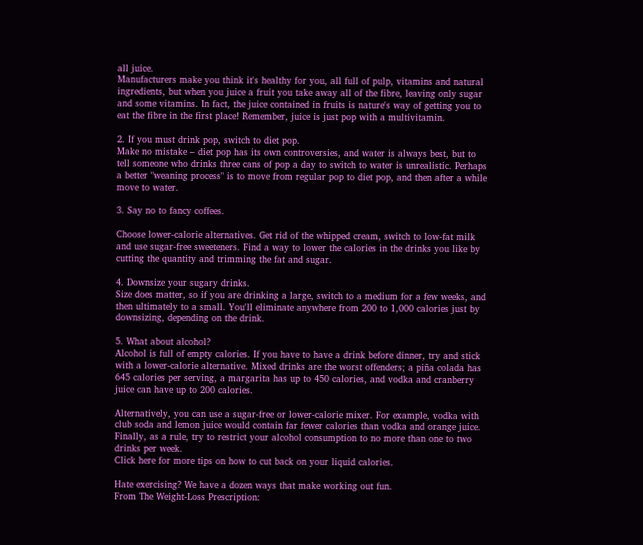all juice.
Manufacturers make you think it's healthy for you, all full of pulp, vitamins and natural ingredients, but when you juice a fruit you take away all of the fibre, leaving only sugar and some vitamins. In fact, the juice contained in fruits is nature's way of getting you to eat the fibre in the first place! Remember, juice is just pop with a multivitamin.

2. If you must drink pop, switch to diet pop.
Make no mistake – diet pop has its own controversies, and water is always best, but to tell someone who drinks three cans of pop a day to switch to water is unrealistic. Perhaps a better "weaning process" is to move from regular pop to diet pop, and then after a while move to water.

3. Say no to fancy coffees.

Choose lower-calorie alternatives. Get rid of the whipped cream, switch to low-fat milk and use sugar-free sweeteners. Find a way to lower the calories in the drinks you like by cutting the quantity and trimming the fat and sugar.

4. Downsize your sugary drinks.
Size does matter, so if you are drinking a large, switch to a medium for a few weeks, and then ultimately to a small. You'll eliminate anywhere from 200 to 1,000 calories just by downsizing, depending on the drink.

5. What about alcohol?
Alcohol is full of empty calories. If you have to have a drink before dinner, try and stick with a lower-calorie alternative. Mixed drinks are the worst offenders; a piña colada has 645 calories per serving, a margarita has up to 450 calories, and vodka and cranberry juice can have up to 200 calories.

Alternatively, you can use a sugar-free or lower-calorie mixer. For example, vodka with club soda and lemon juice would contain far fewer calories than vodka and orange juice. Finally, as a rule, try to restrict your alcohol consumption to no more than one to two drinks per week.
Click here for more tips on how to cut back on your liquid calories.

Hate exercising? We have a dozen ways that make working out fun.
From The Weight-Loss Prescription: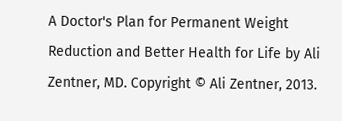A Doctor's Plan for Permanent Weight Reduction and Better Health for Life by Ali Zentner, MD. Copyright © Ali Zentner, 2013.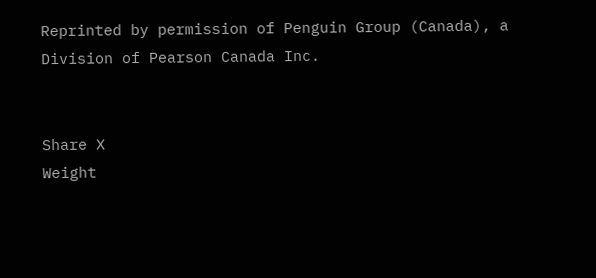Reprinted by permission of Penguin Group (Canada), a Division of Pearson Canada Inc.


Share X
Weight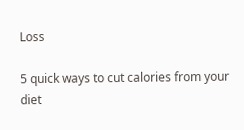Loss

5 quick ways to cut calories from your diet